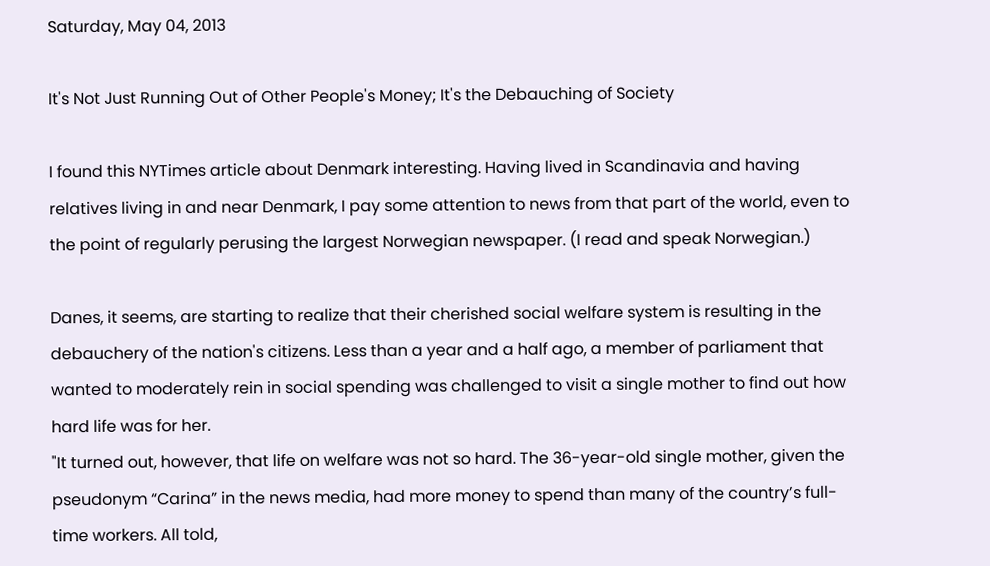Saturday, May 04, 2013

It's Not Just Running Out of Other People's Money; It's the Debauching of Society

I found this NYTimes article about Denmark interesting. Having lived in Scandinavia and having relatives living in and near Denmark, I pay some attention to news from that part of the world, even to the point of regularly perusing the largest Norwegian newspaper. (I read and speak Norwegian.)

Danes, it seems, are starting to realize that their cherished social welfare system is resulting in the debauchery of the nation's citizens. Less than a year and a half ago, a member of parliament that wanted to moderately rein in social spending was challenged to visit a single mother to find out how hard life was for her.
"It turned out, however, that life on welfare was not so hard. The 36-year-old single mother, given the pseudonym “Carina” in the news media, had more money to spend than many of the country’s full-time workers. All told,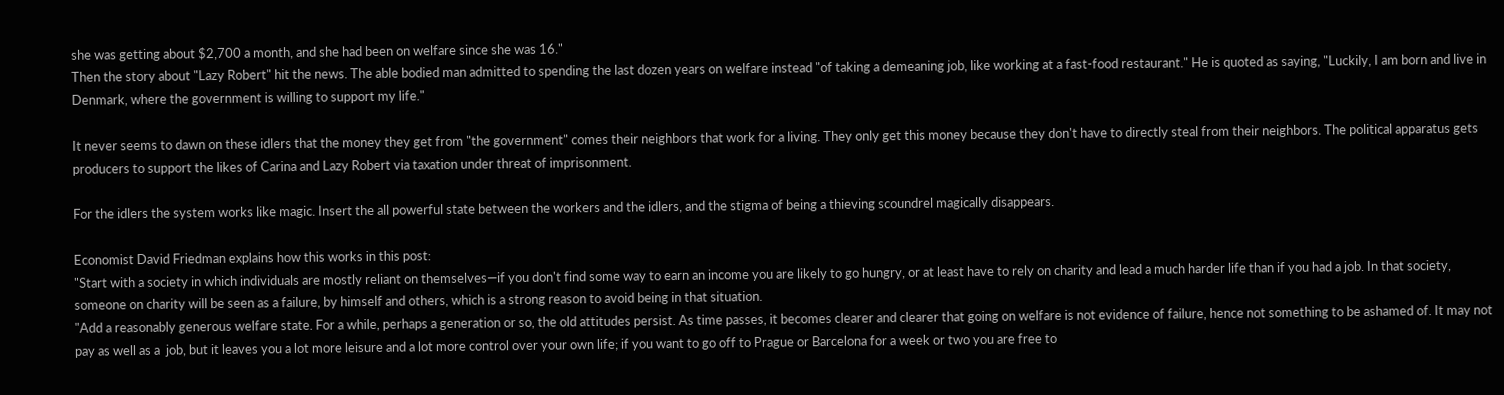she was getting about $2,700 a month, and she had been on welfare since she was 16."
Then the story about "Lazy Robert" hit the news. The able bodied man admitted to spending the last dozen years on welfare instead "of taking a demeaning job, like working at a fast-food restaurant." He is quoted as saying, "Luckily, I am born and live in Denmark, where the government is willing to support my life."

It never seems to dawn on these idlers that the money they get from "the government" comes their neighbors that work for a living. They only get this money because they don't have to directly steal from their neighbors. The political apparatus gets producers to support the likes of Carina and Lazy Robert via taxation under threat of imprisonment.

For the idlers the system works like magic. Insert the all powerful state between the workers and the idlers, and the stigma of being a thieving scoundrel magically disappears.

Economist David Friedman explains how this works in this post:
"Start with a society in which individuals are mostly reliant on themselves—if you don't find some way to earn an income you are likely to go hungry, or at least have to rely on charity and lead a much harder life than if you had a job. In that society, someone on charity will be seen as a failure, by himself and others, which is a strong reason to avoid being in that situation.
"Add a reasonably generous welfare state. For a while, perhaps a generation or so, the old attitudes persist. As time passes, it becomes clearer and clearer that going on welfare is not evidence of failure, hence not something to be ashamed of. It may not pay as well as a  job, but it leaves you a lot more leisure and a lot more control over your own life; if you want to go off to Prague or Barcelona for a week or two you are free to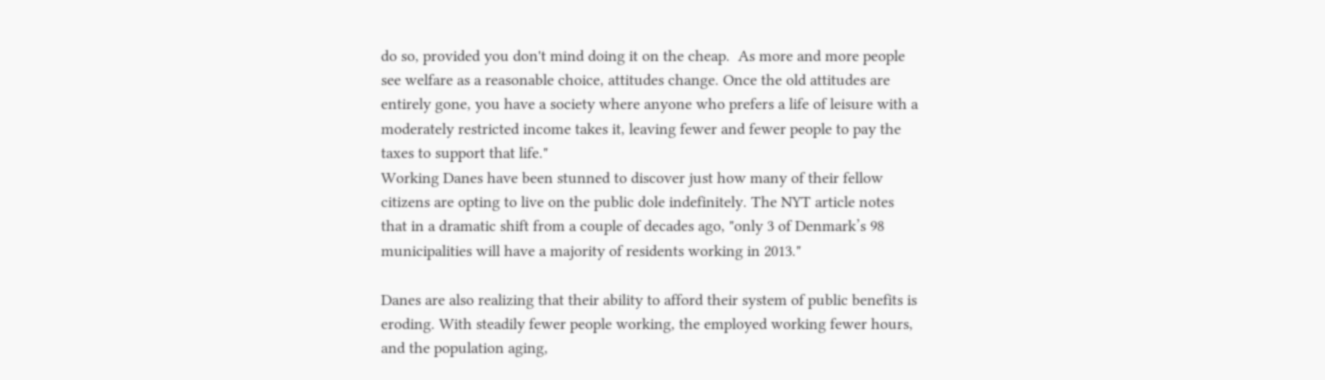do so, provided you don't mind doing it on the cheap.  As more and more people see welfare as a reasonable choice, attitudes change. Once the old attitudes are entirely gone, you have a society where anyone who prefers a life of leisure with a moderately restricted income takes it, leaving fewer and fewer people to pay the taxes to support that life."
Working Danes have been stunned to discover just how many of their fellow citizens are opting to live on the public dole indefinitely. The NYT article notes that in a dramatic shift from a couple of decades ago, "only 3 of Denmark’s 98 municipalities will have a majority of residents working in 2013."

Danes are also realizing that their ability to afford their system of public benefits is eroding. With steadily fewer people working, the employed working fewer hours, and the population aging,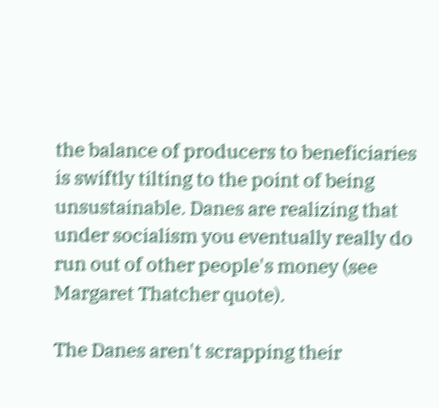the balance of producers to beneficiaries is swiftly tilting to the point of being unsustainable. Danes are realizing that under socialism you eventually really do run out of other people's money (see Margaret Thatcher quote).

The Danes aren't scrapping their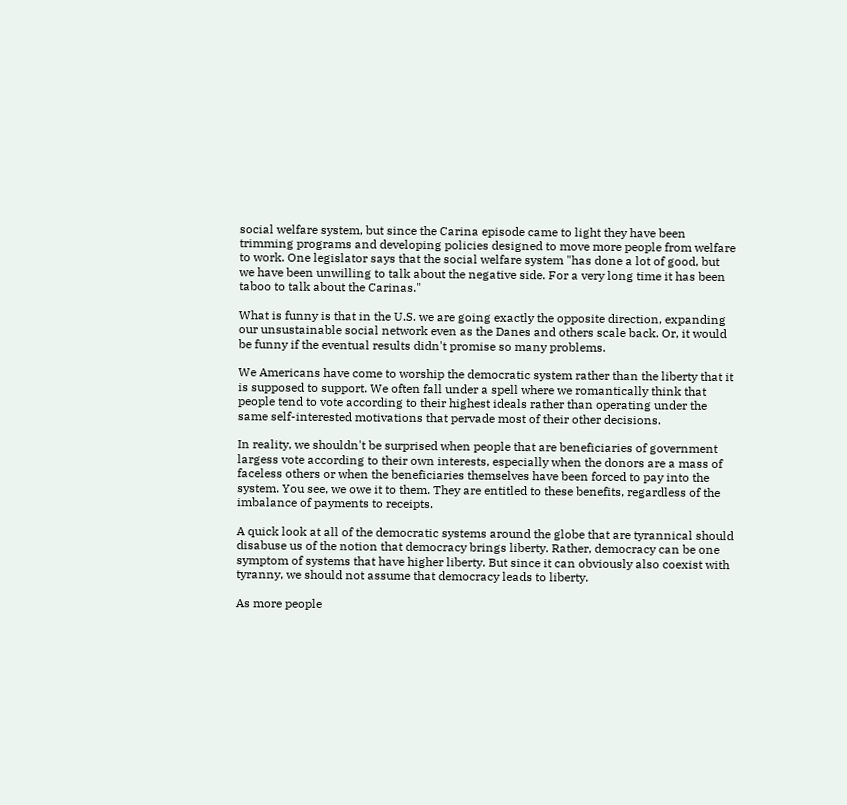social welfare system, but since the Carina episode came to light they have been trimming programs and developing policies designed to move more people from welfare to work. One legislator says that the social welfare system "has done a lot of good, but we have been unwilling to talk about the negative side. For a very long time it has been taboo to talk about the Carinas."

What is funny is that in the U.S. we are going exactly the opposite direction, expanding our unsustainable social network even as the Danes and others scale back. Or, it would be funny if the eventual results didn't promise so many problems.

We Americans have come to worship the democratic system rather than the liberty that it is supposed to support. We often fall under a spell where we romantically think that people tend to vote according to their highest ideals rather than operating under the same self-interested motivations that pervade most of their other decisions.

In reality, we shouldn't be surprised when people that are beneficiaries of government largess vote according to their own interests, especially when the donors are a mass of faceless others or when the beneficiaries themselves have been forced to pay into the system. You see, we owe it to them. They are entitled to these benefits, regardless of the imbalance of payments to receipts.

A quick look at all of the democratic systems around the globe that are tyrannical should disabuse us of the notion that democracy brings liberty. Rather, democracy can be one symptom of systems that have higher liberty. But since it can obviously also coexist with tyranny, we should not assume that democracy leads to liberty.

As more people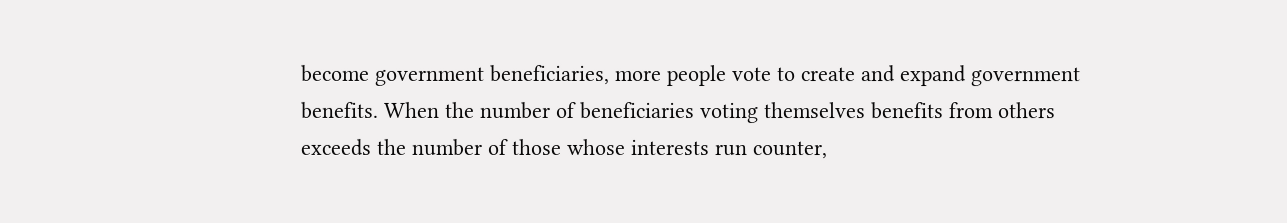become government beneficiaries, more people vote to create and expand government benefits. When the number of beneficiaries voting themselves benefits from others exceeds the number of those whose interests run counter,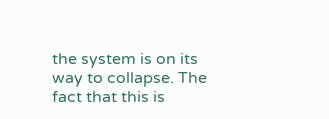the system is on its way to collapse. The fact that this is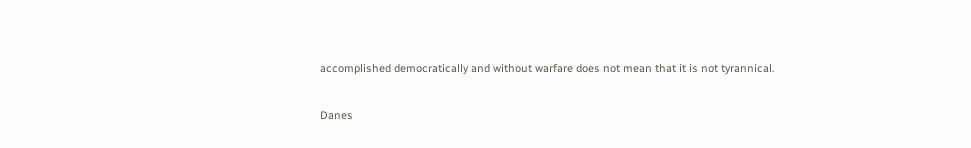accomplished democratically and without warfare does not mean that it is not tyrannical.

Danes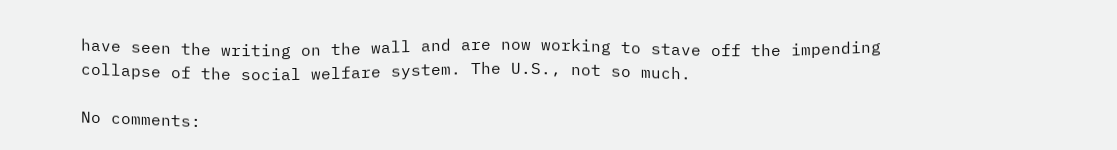have seen the writing on the wall and are now working to stave off the impending collapse of the social welfare system. The U.S., not so much.

No comments: